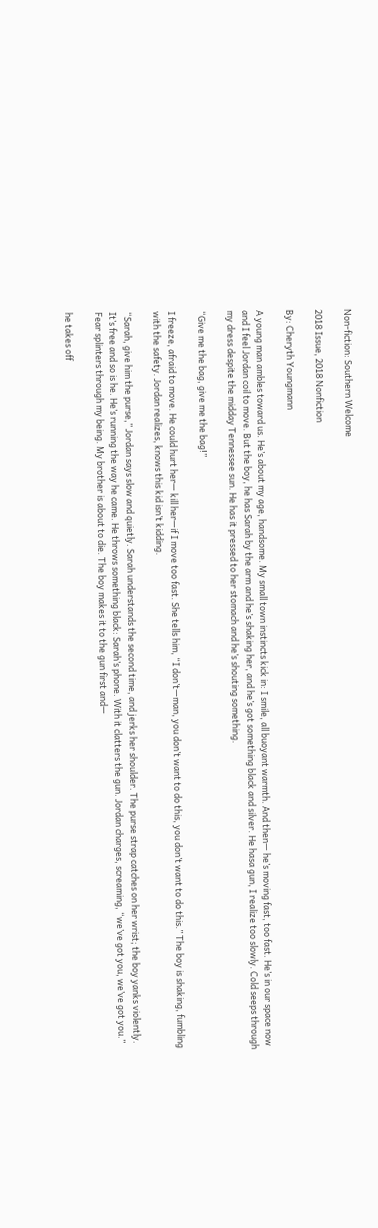Non-fiction: Southern Welcome

2018 Issue, 2018 Nonfiction

By: Cheryth Youngmann

A young man ambles toward us. He’s about my age, handsome. My small town instincts kick in: I smile, all buoyant warmth. And then— he’s moving fast, too fast. He’s in our space now and I feel Jordan coil to move. But the boy, he has Sarah by the arm and he’s shaking her, and he’s got something black and silver. He hasa gun, I realize too slowly. Cold seeps through my dress despite the midday Tennessee sun. He has it pressed to her stomach and he’s shouting something.

“Give me the bag, give me the bag!”

I freeze, afraid to move. He could hurt her— kill her—if I move too fast. She tells him, “I don’t—man, you don’t want to do this, you don’t want to do this.” The boy is shaking, fumbling with the safety. Jordan realizes, knows this kid isn’t kidding.

“Sarah, give him the purse,” Jordan says slow and quietly. Sarah understands the second time, and jerks her shoulder. The purse strap catches on her wrist; the boy yanks violently. It’s free and so is he. He’s running the way he came. He throws something black: Sarah’s phone. With it clatters the gun. Jordan charges, screaming, “we’ve got you, we’ve got you.” Fear splinters through my being. My brother is about to die. The boy makes it to the gun first and—

he takes off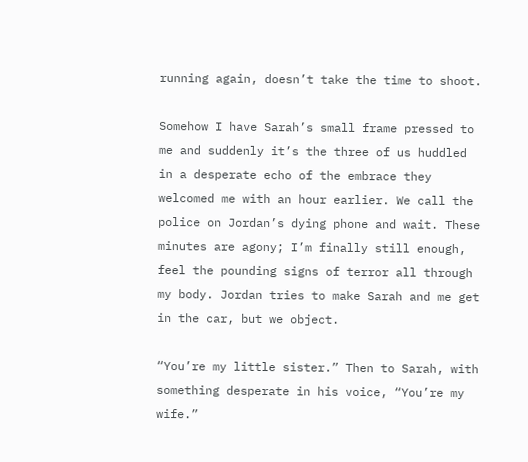running again, doesn’t take the time to shoot.

Somehow I have Sarah’s small frame pressed to me and suddenly it’s the three of us huddled in a desperate echo of the embrace they welcomed me with an hour earlier. We call the police on Jordan’s dying phone and wait. These minutes are agony; I’m finally still enough, feel the pounding signs of terror all through my body. Jordan tries to make Sarah and me get in the car, but we object.

“You’re my little sister.” Then to Sarah, with something desperate in his voice, “You’re my wife.”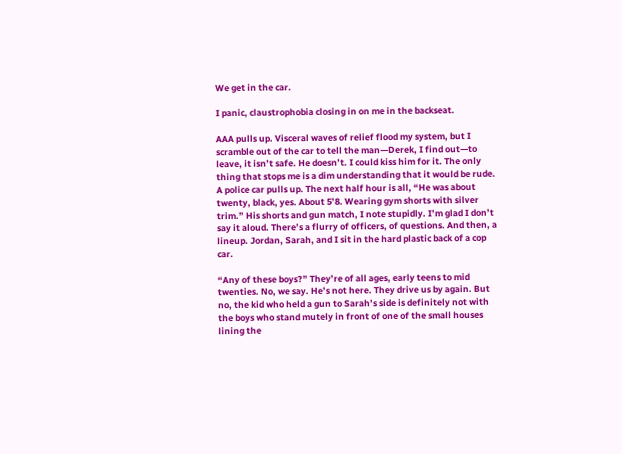We get in the car.

I panic, claustrophobia closing in on me in the backseat.

AAA pulls up. Visceral waves of relief flood my system, but I scramble out of the car to tell the man—Derek, I find out—to leave, it isn’t safe. He doesn’t. I could kiss him for it. The only thing that stops me is a dim understanding that it would be rude. A police car pulls up. The next half hour is all, “He was about twenty, black, yes. About 5’8. Wearing gym shorts with silver trim.” His shorts and gun match, I note stupidly. I’m glad I don’t say it aloud. There’s a flurry of officers, of questions. And then, a lineup. Jordan, Sarah, and I sit in the hard plastic back of a cop car.

“Any of these boys?” They’re of all ages, early teens to mid twenties. No, we say. He’s not here. They drive us by again. But no, the kid who held a gun to Sarah’s side is definitely not with the boys who stand mutely in front of one of the small houses lining the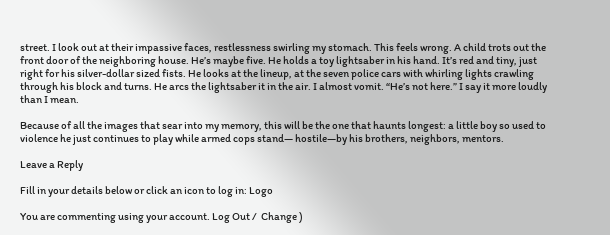street. I look out at their impassive faces, restlessness swirling my stomach. This feels wrong. A child trots out the front door of the neighboring house. He’s maybe five. He holds a toy lightsaber in his hand. It’s red and tiny, just right for his silver-dollar sized fists. He looks at the lineup, at the seven police cars with whirling lights crawling through his block and turns. He arcs the lightsaber it in the air. I almost vomit. “He’s not here.” I say it more loudly than I mean.

Because of all the images that sear into my memory, this will be the one that haunts longest: a little boy so used to violence he just continues to play while armed cops stand— hostile—by his brothers, neighbors, mentors.

Leave a Reply

Fill in your details below or click an icon to log in: Logo

You are commenting using your account. Log Out /  Change )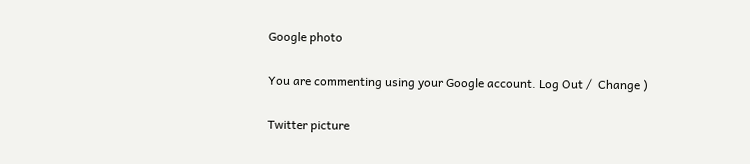Google photo

You are commenting using your Google account. Log Out /  Change )

Twitter picture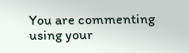You are commenting using your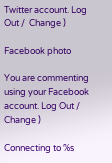Twitter account. Log Out /  Change )

Facebook photo

You are commenting using your Facebook account. Log Out /  Change )

Connecting to %s